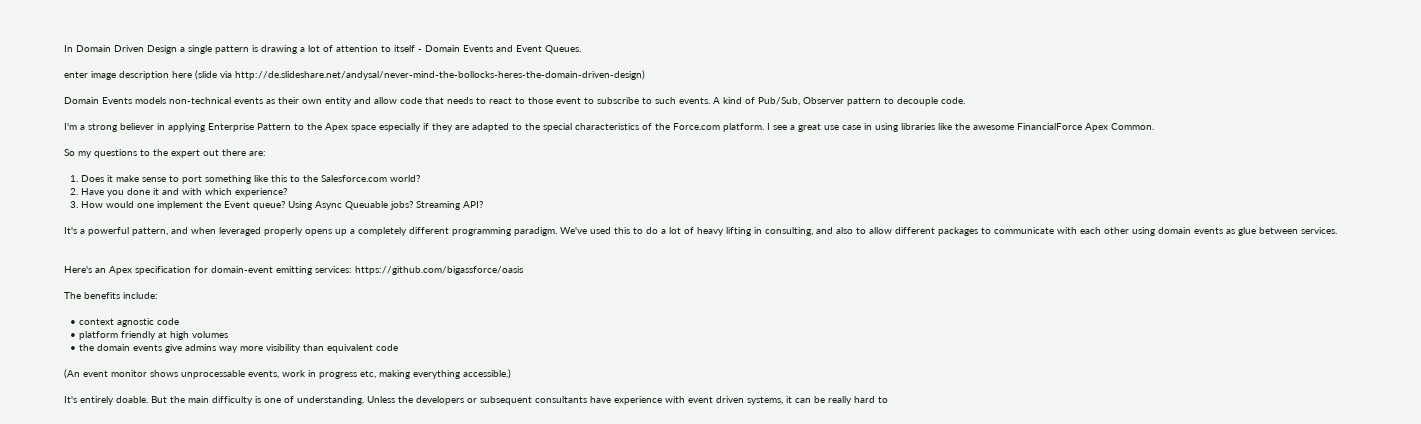In Domain Driven Design a single pattern is drawing a lot of attention to itself - Domain Events and Event Queues.

enter image description here (slide via http://de.slideshare.net/andysal/never-mind-the-bollocks-heres-the-domain-driven-design)

Domain Events models non-technical events as their own entity and allow code that needs to react to those event to subscribe to such events. A kind of Pub/Sub, Observer pattern to decouple code.

I'm a strong believer in applying Enterprise Pattern to the Apex space especially if they are adapted to the special characteristics of the Force.com platform. I see a great use case in using libraries like the awesome FinancialForce Apex Common.

So my questions to the expert out there are:

  1. Does it make sense to port something like this to the Salesforce.com world?
  2. Have you done it and with which experience?
  3. How would one implement the Event queue? Using Async Queuable jobs? Streaming API?

It's a powerful pattern, and when leveraged properly opens up a completely different programming paradigm. We've used this to do a lot of heavy lifting in consulting, and also to allow different packages to communicate with each other using domain events as glue between services.


Here's an Apex specification for domain-event emitting services: https://github.com/bigassforce/oasis

The benefits include:

  • context agnostic code
  • platform friendly at high volumes
  • the domain events give admins way more visibility than equivalent code

(An event monitor shows unprocessable events, work in progress etc, making everything accessible.)

It's entirely doable. But the main difficulty is one of understanding. Unless the developers or subsequent consultants have experience with event driven systems, it can be really hard to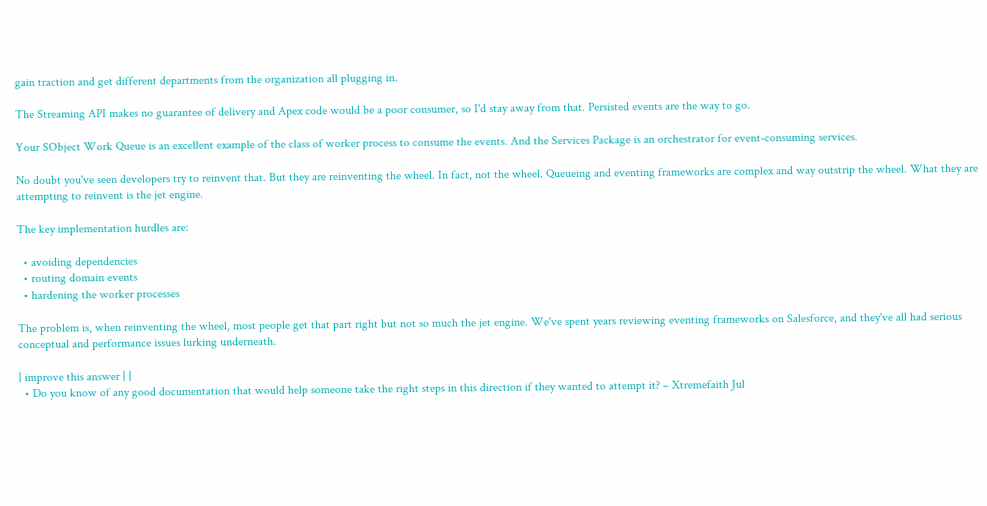gain traction and get different departments from the organization all plugging in.

The Streaming API makes no guarantee of delivery and Apex code would be a poor consumer, so I'd stay away from that. Persisted events are the way to go.

Your SObject Work Queue is an excellent example of the class of worker process to consume the events. And the Services Package is an orchestrator for event-consuming services.

No doubt you've seen developers try to reinvent that. But they are reinventing the wheel. In fact, not the wheel. Queueing and eventing frameworks are complex and way outstrip the wheel. What they are attempting to reinvent is the jet engine.

The key implementation hurdles are:

  • avoiding dependencies
  • routing domain events
  • hardening the worker processes

The problem is, when reinventing the wheel, most people get that part right but not so much the jet engine. We've spent years reviewing eventing frameworks on Salesforce, and they've all had serious conceptual and performance issues lurking underneath.

| improve this answer | |
  • Do you know of any good documentation that would help someone take the right steps in this direction if they wanted to attempt it? – Xtremefaith Jul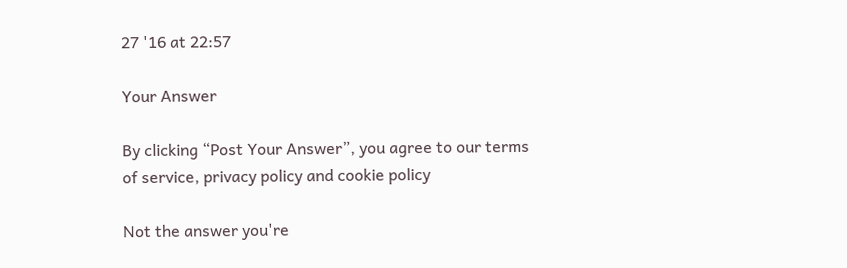27 '16 at 22:57

Your Answer

By clicking “Post Your Answer”, you agree to our terms of service, privacy policy and cookie policy

Not the answer you're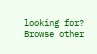looking for? Browse other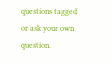questions tagged or ask your own question.